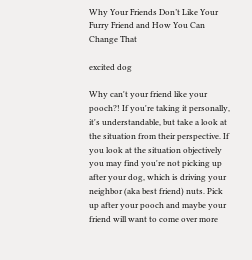Why Your Friends Don’t Like Your Furry Friend and How You Can Change That

excited dog

Why can't your friend like your pooch?! If you're taking it personally, it's understandable, but take a look at the situation from their perspective. If you look at the situation objectively you may find you're not picking up after your dog, which is driving your neighbor (aka best friend) nuts. Pick up after your pooch and maybe your friend will want to come over more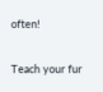often!

Teach your fur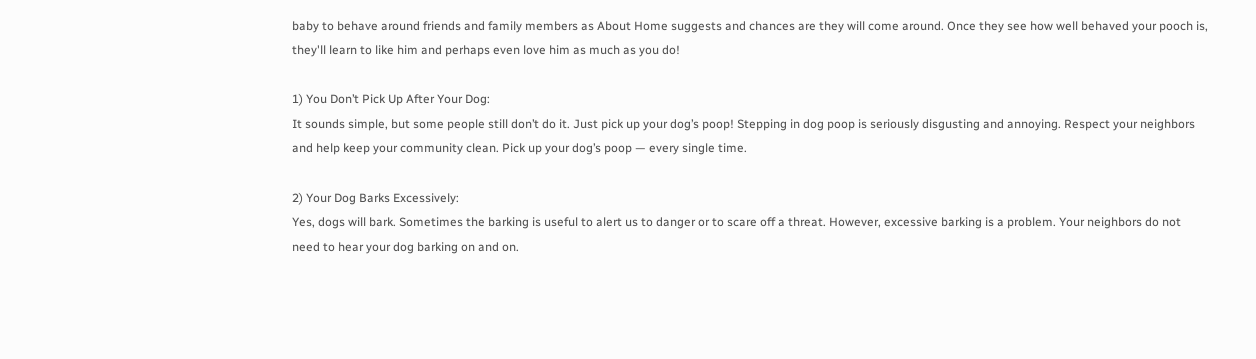baby to behave around friends and family members as About Home suggests and chances are they will come around. Once they see how well behaved your pooch is, they'll learn to like him and perhaps even love him as much as you do!

1) You Don’t Pick Up After Your Dog:
It sounds simple, but some people still don’t do it. Just pick up your dog’s poop! Stepping in dog poop is seriously disgusting and annoying. Respect your neighbors and help keep your community clean. Pick up your dog’s poop — every single time.

2) Your Dog Barks Excessively:
Yes, dogs will bark. Sometimes the barking is useful to alert us to danger or to scare off a threat. However, excessive barking is a problem. Your neighbors do not need to hear your dog barking on and on.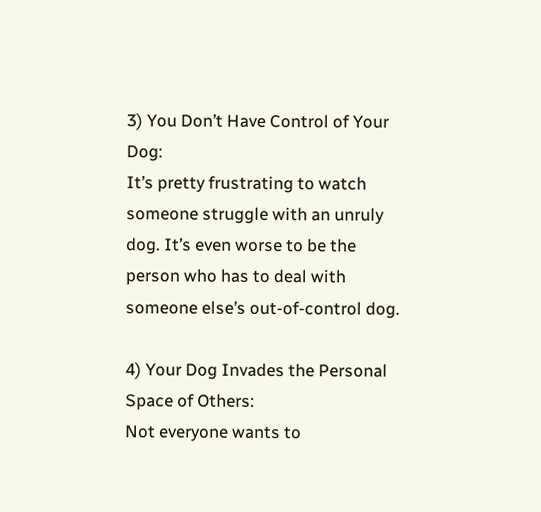3) You Don’t Have Control of Your Dog:
It’s pretty frustrating to watch someone struggle with an unruly dog. It’s even worse to be the person who has to deal with someone else’s out-of-control dog.

4) Your Dog Invades the Personal Space of Others:
Not everyone wants to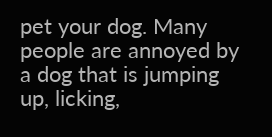pet your dog. Many people are annoyed by a dog that is jumping up, licking,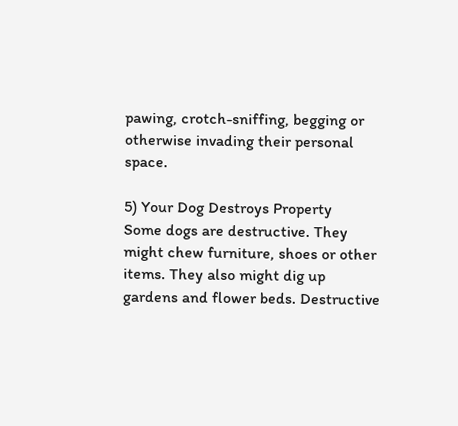pawing, crotch-sniffing, begging or otherwise invading their personal space.

5) Your Dog Destroys Property
Some dogs are destructive. They might chew furniture, shoes or other items. They also might dig up gardens and flower beds. Destructive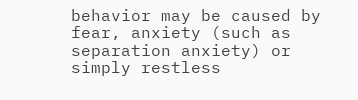behavior may be caused by fear, anxiety (such as separation anxiety) or simply restless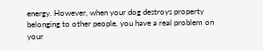energy. However, when your dog destroys property belonging to other people, you have a real problem on your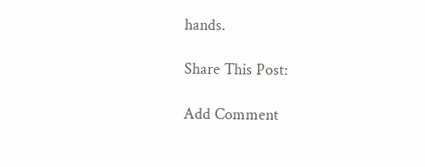hands.

Share This Post:

Add Comment